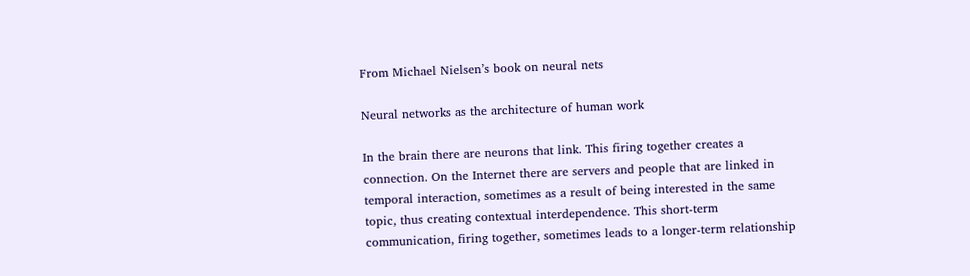From Michael Nielsen’s book on neural nets

Neural networks as the architecture of human work

In the brain there are neurons that link. This firing together creates a connection. On the Internet there are servers and people that are linked in temporal interaction, sometimes as a result of being interested in the same topic, thus creating contextual interdependence. This short-term communication, firing together, sometimes leads to a longer-term relationship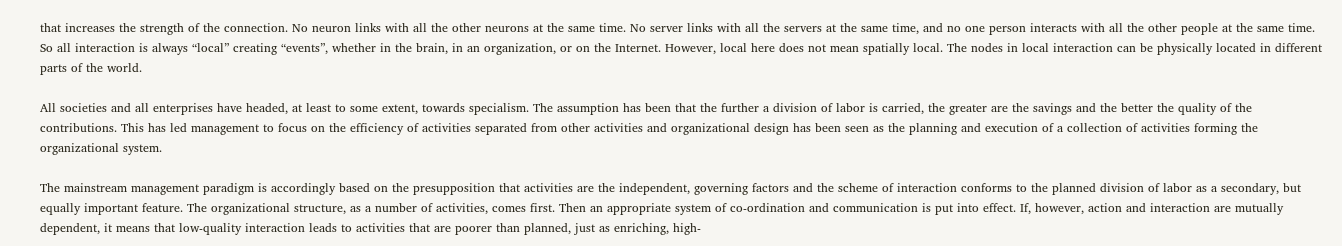that increases the strength of the connection. No neuron links with all the other neurons at the same time. No server links with all the servers at the same time, and no one person interacts with all the other people at the same time. So all interaction is always “local” creating “events”, whether in the brain, in an organization, or on the Internet. However, local here does not mean spatially local. The nodes in local interaction can be physically located in different parts of the world.

All societies and all enterprises have headed, at least to some extent, towards specialism. The assumption has been that the further a division of labor is carried, the greater are the savings and the better the quality of the contributions. This has led management to focus on the efficiency of activities separated from other activities and organizational design has been seen as the planning and execution of a collection of activities forming the organizational system.

The mainstream management paradigm is accordingly based on the presupposition that activities are the independent, governing factors and the scheme of interaction conforms to the planned division of labor as a secondary, but equally important feature. The organizational structure, as a number of activities, comes first. Then an appropriate system of co-ordination and communication is put into effect. If, however, action and interaction are mutually dependent, it means that low-quality interaction leads to activities that are poorer than planned, just as enriching, high-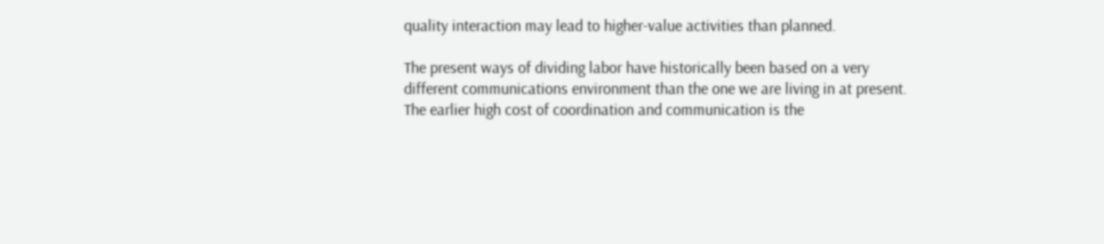quality interaction may lead to higher-value activities than planned.

The present ways of dividing labor have historically been based on a very different communications environment than the one we are living in at present. The earlier high cost of coordination and communication is the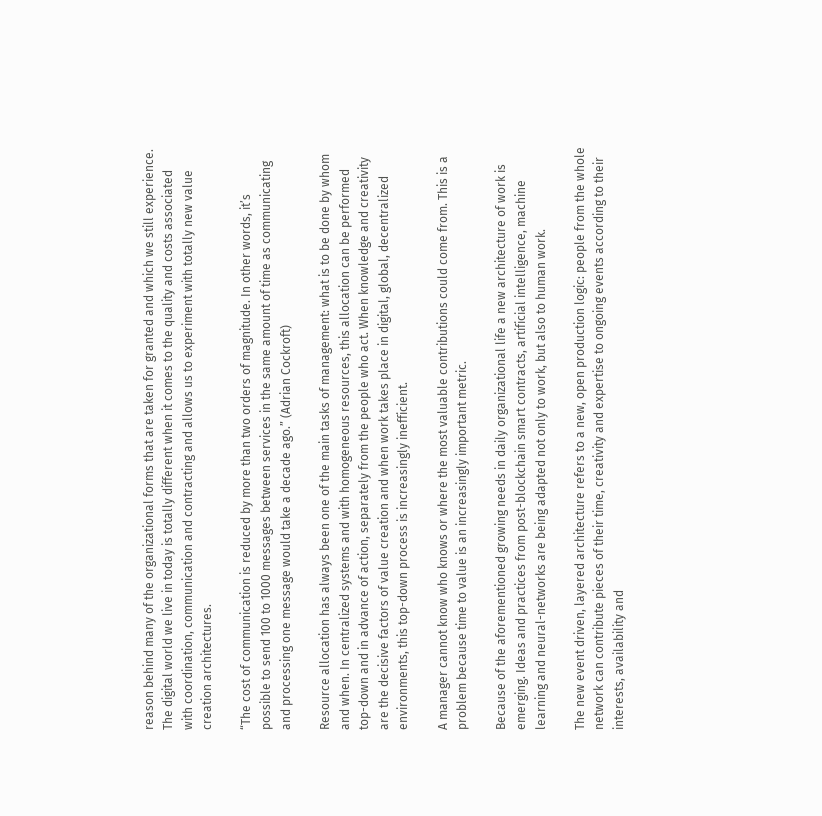reason behind many of the organizational forms that are taken for granted and which we still experience. The digital world we live in today is totally different when it comes to the quality and costs associated with coordination, communication and contracting and allows us to experiment with totally new value creation architectures.

“The cost of communication is reduced by more than two orders of magnitude. In other words, it’s possible to send 100 to 1000 messages between services in the same amount of time as communicating and processing one message would take a decade ago.” (Adrian Cockroft)

Resource allocation has always been one of the main tasks of management: what is to be done by whom and when. In centralized systems and with homogeneous resources, this allocation can be performed top-down and in advance of action, separately from the people who act. When knowledge and creativity are the decisive factors of value creation and when work takes place in digital, global, decentralized environments, this top-down process is increasingly inefficient.

A manager cannot know who knows or where the most valuable contributions could come from. This is a problem because time to value is an increasingly important metric.

Because of the aforementioned growing needs in daily organizational life a new architecture of work is emerging. Ideas and practices from post-blockchain smart contracts, artificial intelligence, machine learning and neural-networks are being adapted not only to work, but also to human work.

The new event driven, layered architecture refers to a new, open production logic: people from the whole network can contribute pieces of their time, creativity and expertise to ongoing events according to their interests, availability and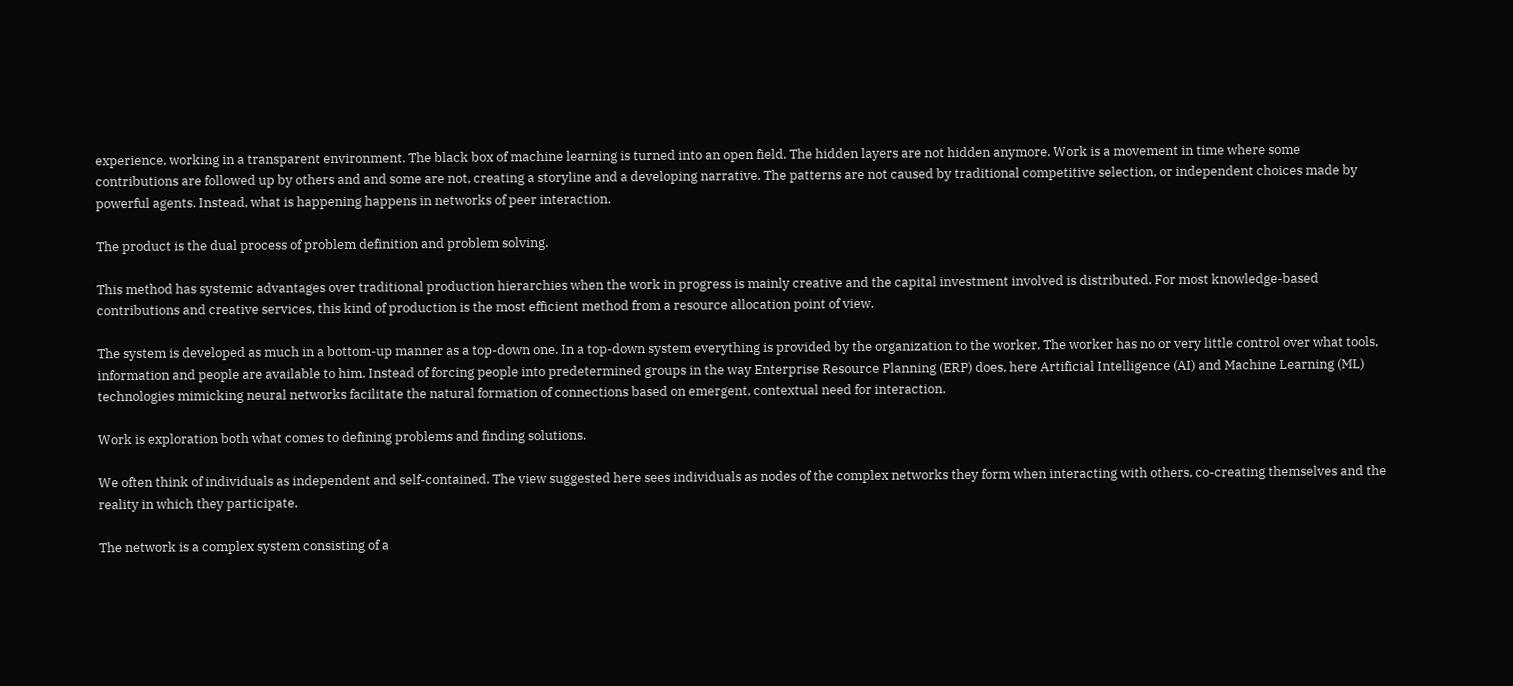experience, working in a transparent environment. The black box of machine learning is turned into an open field. The hidden layers are not hidden anymore. Work is a movement in time where some contributions are followed up by others and and some are not, creating a storyline and a developing narrative. The patterns are not caused by traditional competitive selection, or independent choices made by powerful agents. Instead, what is happening happens in networks of peer interaction.

The product is the dual process of problem definition and problem solving.

This method has systemic advantages over traditional production hierarchies when the work in progress is mainly creative and the capital investment involved is distributed. For most knowledge-based contributions and creative services, this kind of production is the most efficient method from a resource allocation point of view.

The system is developed as much in a bottom-up manner as a top-down one. In a top-down system everything is provided by the organization to the worker. The worker has no or very little control over what tools, information and people are available to him. Instead of forcing people into predetermined groups in the way Enterprise Resource Planning (ERP) does, here Artificial Intelligence (AI) and Machine Learning (ML) technologies mimicking neural networks facilitate the natural formation of connections based on emergent, contextual need for interaction.

Work is exploration both what comes to defining problems and finding solutions.

We often think of individuals as independent and self-contained. The view suggested here sees individuals as nodes of the complex networks they form when interacting with others, co-creating themselves and the reality in which they participate.

The network is a complex system consisting of a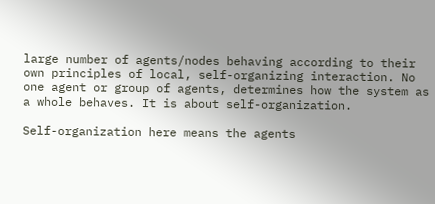large number of agents/nodes behaving according to their own principles of local, self-organizing interaction. No one agent or group of agents, determines how the system as a whole behaves. It is about self-organization.

Self-organization here means the agents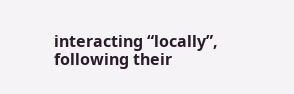interacting “locally”, following their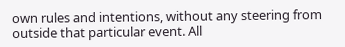own rules and intentions, without any steering from outside that particular event. All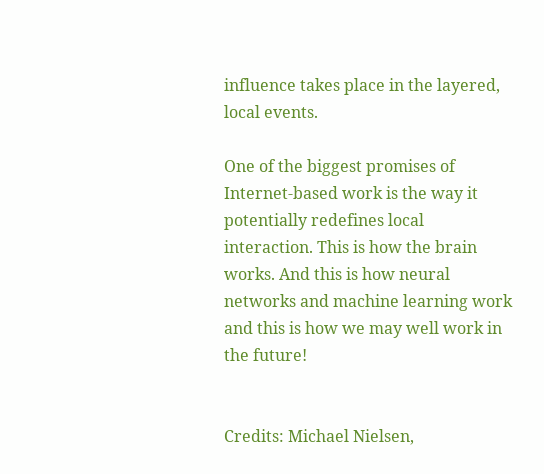influence takes place in the layered, local events.

One of the biggest promises of Internet-based work is the way it potentially redefines local interaction. This is how the brain works. And this is how neural networks and machine learning work and this is how we may well work in the future!


Credits: Michael Nielsen,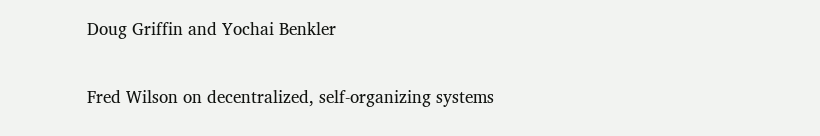Doug Griffin and Yochai Benkler

Fred Wilson on decentralized, self-organizing systems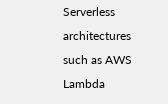Serverless architectures such as AWS Lambda